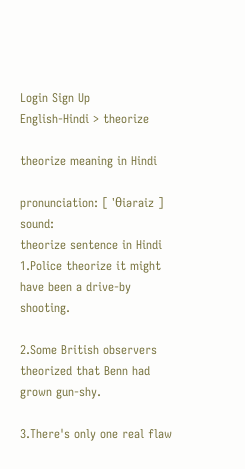Login Sign Up
English-Hindi > theorize

theorize meaning in Hindi

pronunciation: [ 'θiəraiz ]  sound:
theorize sentence in Hindi
1.Police theorize it might have been a drive-by shooting.

2.Some British observers theorized that Benn had grown gun-shy.

3.There's only one real flaw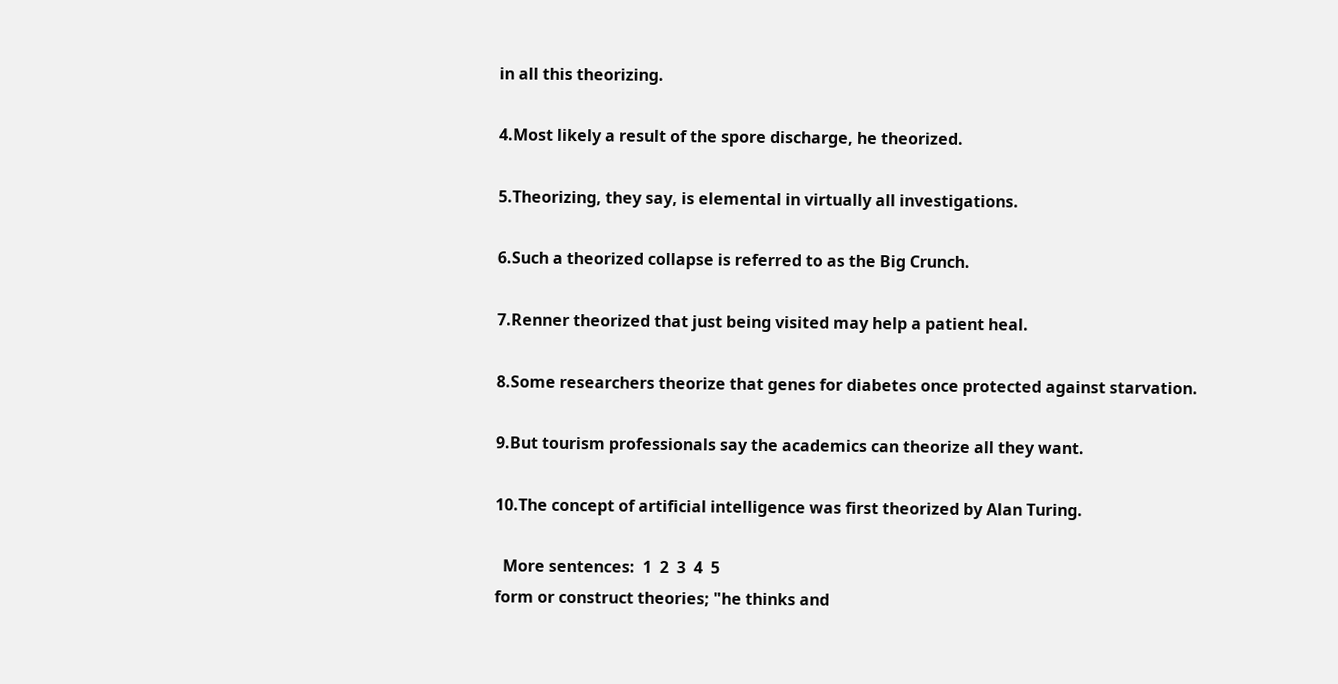in all this theorizing.

4.Most likely a result of the spore discharge, he theorized.

5.Theorizing, they say, is elemental in virtually all investigations.

6.Such a theorized collapse is referred to as the Big Crunch.

7.Renner theorized that just being visited may help a patient heal.

8.Some researchers theorize that genes for diabetes once protected against starvation.

9.But tourism professionals say the academics can theorize all they want.

10.The concept of artificial intelligence was first theorized by Alan Turing.

  More sentences:  1  2  3  4  5
form or construct theories; "he thinks and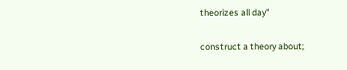theorizes all day"

construct a theory about;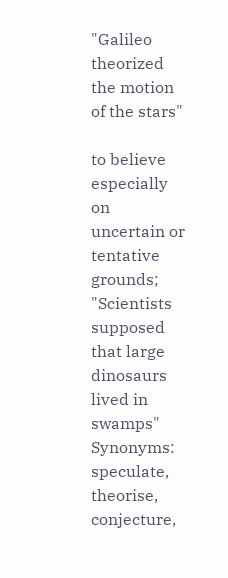"Galileo theorized the motion of the stars"

to believe especially on uncertain or tentative grounds; "Scientists supposed that large dinosaurs lived in swamps"
Synonyms: speculate, theorise, conjecture,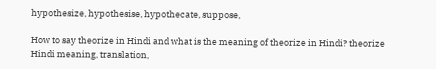hypothesize, hypothesise, hypothecate, suppose,

How to say theorize in Hindi and what is the meaning of theorize in Hindi? theorize Hindi meaning, translation,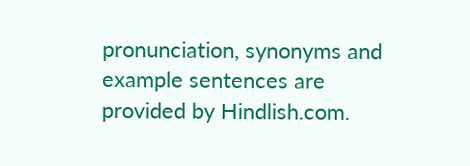pronunciation, synonyms and example sentences are provided by Hindlish.com.